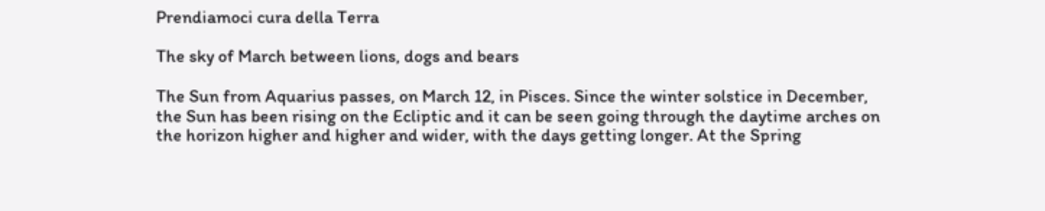Prendiamoci cura della Terra

The sky of March between lions, dogs and bears

The Sun from Aquarius passes, on March 12, in Pisces. Since the winter solstice in December, the Sun has been rising on the Ecliptic and it can be seen going through the daytime arches on the horizon higher and higher and wider, with the days getting longer. At the Spring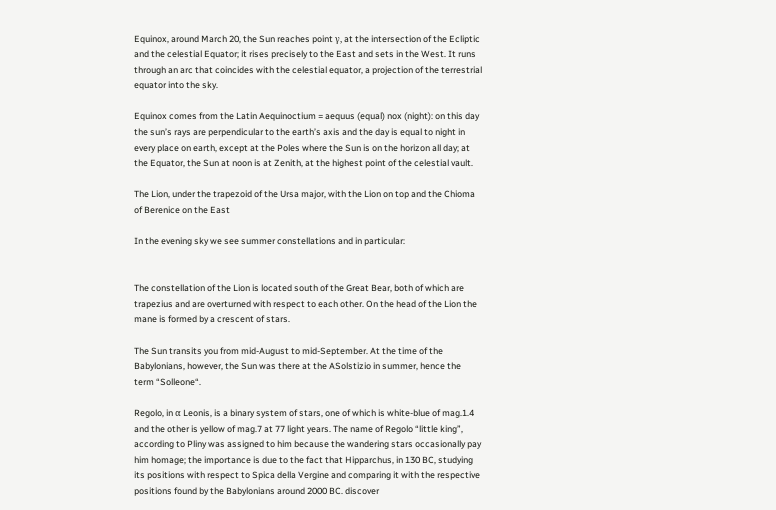Equinox, around March 20, the Sun reaches point γ, at the intersection of the Ecliptic and the celestial Equator; it rises precisely to the East and sets in the West. It runs through an arc that coincides with the celestial equator, a projection of the terrestrial equator into the sky.

Equinox comes from the Latin Aequinoctium = aequus (equal) nox (night): on this day the sun’s rays are perpendicular to the earth’s axis and the day is equal to night in every place on earth, except at the Poles where the Sun is on the horizon all day; at the Equator, the Sun at noon is at Zenith, at the highest point of the celestial vault.

The Lion, under the trapezoid of the Ursa major, with the Lion on top and the Chioma of Berenice on the East

In the evening sky we see summer constellations and in particular:


The constellation of the Lion is located south of the Great Bear, both of which are trapezius and are overturned with respect to each other. On the head of the Lion the mane is formed by a crescent of stars.

The Sun transits you from mid-August to mid-September. At the time of the Babylonians, however, the Sun was there at the ASolstizio in summer, hence the term “Solleone“.

Regolo, in α Leonis, is a binary system of stars, one of which is white-blue of mag.1.4 and the other is yellow of mag.7 at 77 light years. The name of Regolo “little king”, according to Pliny was assigned to him because the wandering stars occasionally pay him homage; the importance is due to the fact that Hipparchus, in 130 BC, studying its positions with respect to Spica della Vergine and comparing it with the respective positions found by the Babylonians around 2000 BC. discover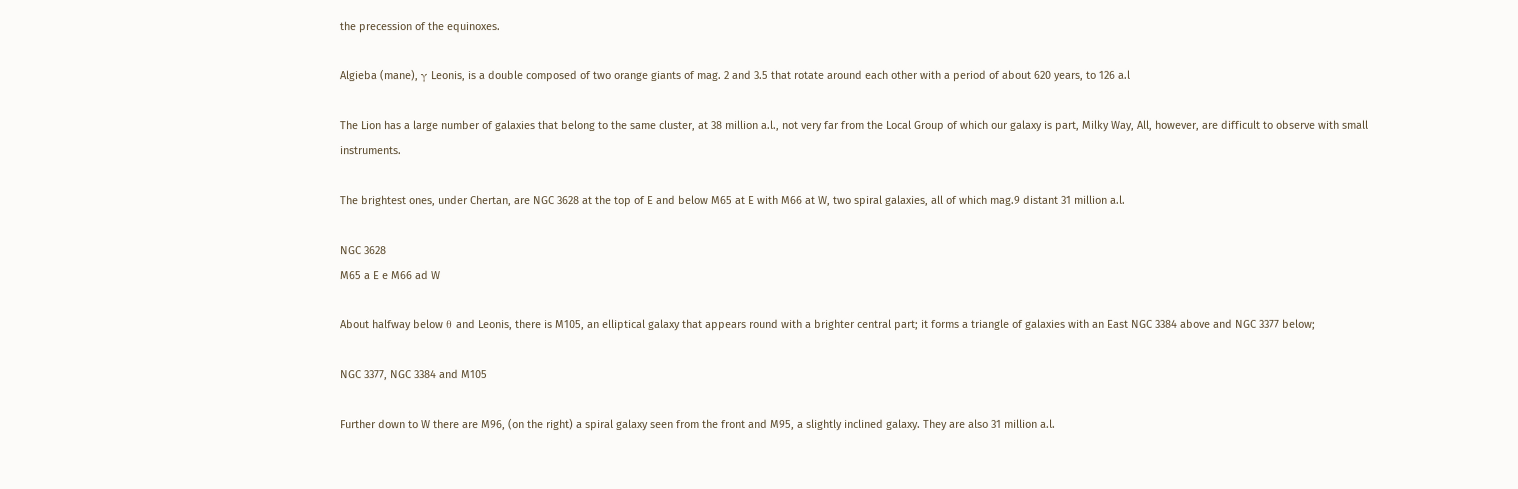the precession of the equinoxes.

Algieba (mane), γ Leonis, is a double composed of two orange giants of mag. 2 and 3.5 that rotate around each other with a period of about 620 years, to 126 a.l

The Lion has a large number of galaxies that belong to the same cluster, at 38 million a.l., not very far from the Local Group of which our galaxy is part, Milky Way, All, however, are difficult to observe with small instruments.

The brightest ones, under Chertan, are NGC 3628 at the top of E and below M65 at E with M66 at W, two spiral galaxies, all of which mag.9 distant 31 million a.l.

NGC 3628
M65 a E e M66 ad W

About halfway below θ and Leonis, there is M105, an elliptical galaxy that appears round with a brighter central part; it forms a triangle of galaxies with an East NGC 3384 above and NGC 3377 below;

NGC 3377, NGC 3384 and M105

Further down to W there are M96, (on the right) a spiral galaxy seen from the front and M95, a slightly inclined galaxy. They are also 31 million a.l.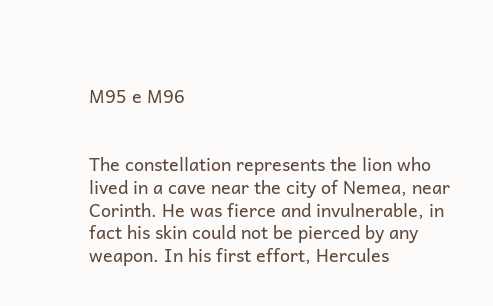M95 e M96


The constellation represents the lion who lived in a cave near the city of Nemea, near Corinth. He was fierce and invulnerable, in fact his skin could not be pierced by any weapon. In his first effort, Hercules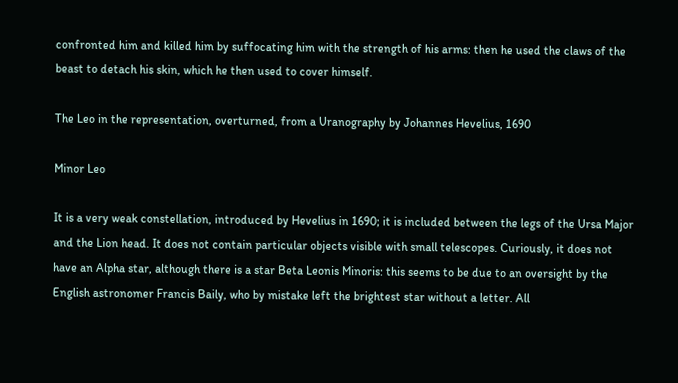confronted him and killed him by suffocating him with the strength of his arms: then he used the claws of the beast to detach his skin, which he then used to cover himself.

The Leo in the representation, overturned, from a Uranography by Johannes Hevelius, 1690

Minor Leo

It is a very weak constellation, introduced by Hevelius in 1690; it is included between the legs of the Ursa Major and the Lion head. It does not contain particular objects visible with small telescopes. Curiously, it does not have an Alpha star, although there is a star Beta Leonis Minoris: this seems to be due to an oversight by the English astronomer Francis Baily, who by mistake left the brightest star without a letter. All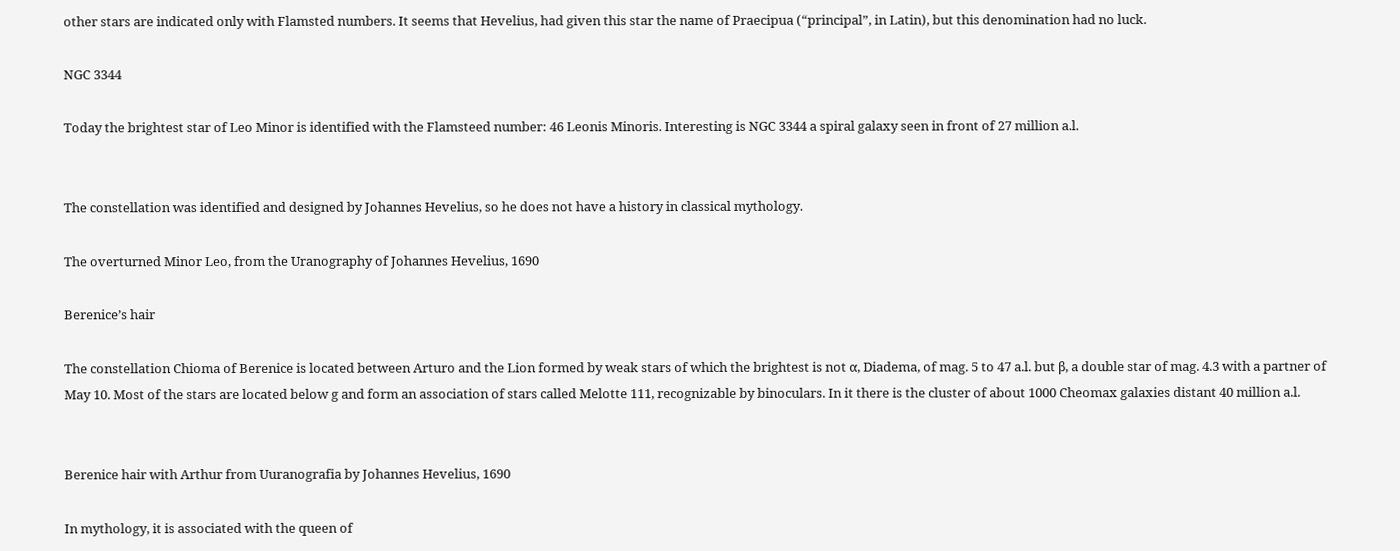other stars are indicated only with Flamsted numbers. It seems that Hevelius, had given this star the name of Praecipua (“principal”, in Latin), but this denomination had no luck.

NGC 3344

Today the brightest star of Leo Minor is identified with the Flamsteed number: 46 Leonis Minoris. Interesting is NGC 3344 a spiral galaxy seen in front of 27 million a.l.


The constellation was identified and designed by Johannes Hevelius, so he does not have a history in classical mythology.

The overturned Minor Leo, from the Uranography of Johannes Hevelius, 1690

Berenice’s hair

The constellation Chioma of Berenice is located between Arturo and the Lion formed by weak stars of which the brightest is not α, Diadema, of mag. 5 to 47 a.l. but β, a double star of mag. 4.3 with a partner of May 10. Most of the stars are located below g and form an association of stars called Melotte 111, recognizable by binoculars. In it there is the cluster of about 1000 Cheomax galaxies distant 40 million a.l.


Berenice hair with Arthur from Uuranografia by Johannes Hevelius, 1690

In mythology, it is associated with the queen of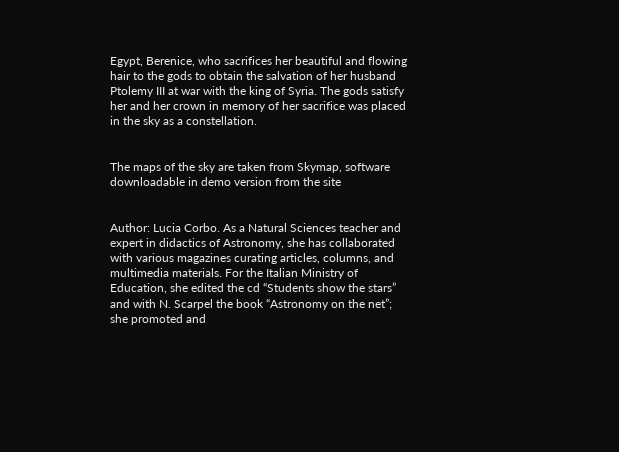Egypt, Berenice, who sacrifices her beautiful and flowing hair to the gods to obtain the salvation of her husband Ptolemy III at war with the king of Syria. The gods satisfy her and her crown in memory of her sacrifice was placed in the sky as a constellation.


The maps of the sky are taken from Skymap, software downloadable in demo version from the site


Author: Lucia Corbo. As a Natural Sciences teacher and expert in didactics of Astronomy, she has collaborated with various magazines curating articles, columns, and multimedia materials. For the Italian Ministry of Education, she edited the cd “Students show the stars” and with N. Scarpel the book “Astronomy on the net”; she promoted and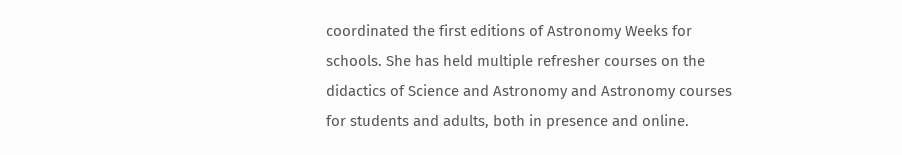coordinated the first editions of Astronomy Weeks for schools. She has held multiple refresher courses on the didactics of Science and Astronomy and Astronomy courses for students and adults, both in presence and online.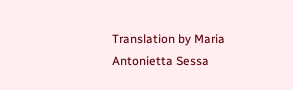Translation by Maria Antonietta Sessa